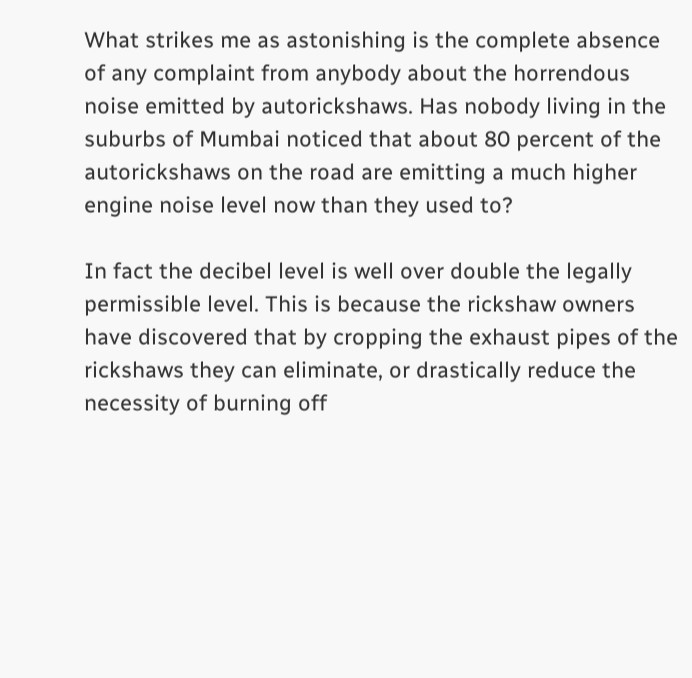What strikes me as astonishing is the complete absence of any complaint from anybody about the horrendous noise emitted by autorickshaws. Has nobody living in the suburbs of Mumbai noticed that about 80 percent of the autorickshaws on the road are emitting a much higher engine noise level now than they used to?

In fact the decibel level is well over double the legally permissible level. This is because the rickshaw owners have discovered that by cropping the exhaust pipes of the rickshaws they can eliminate, or drastically reduce the necessity of burning off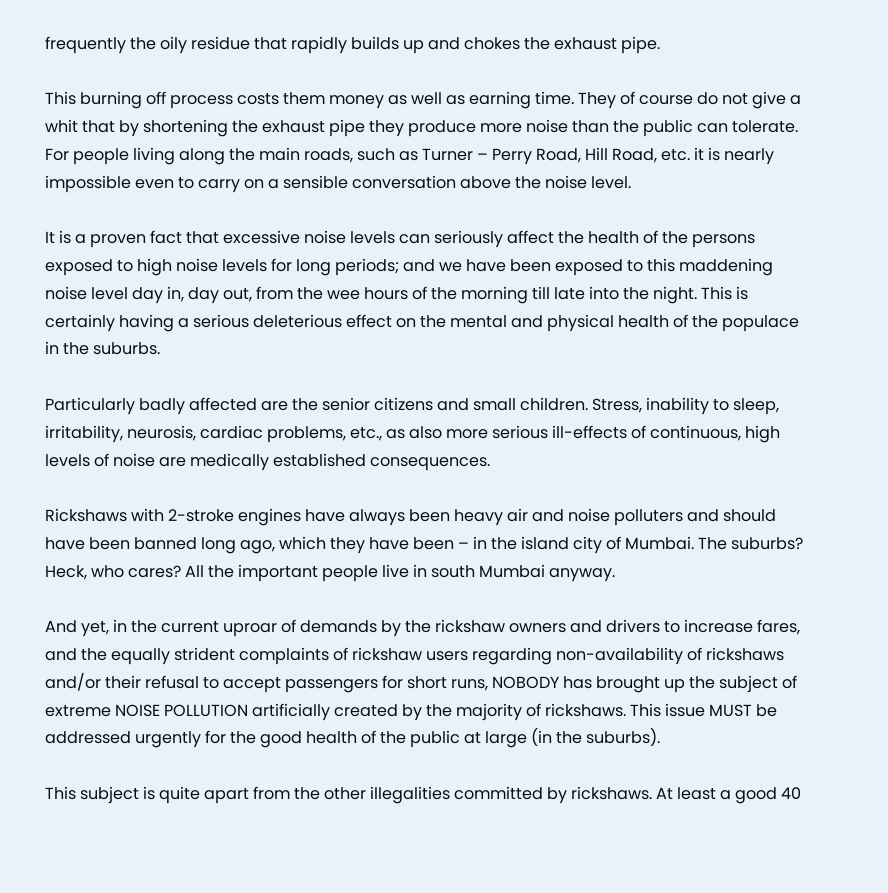frequently the oily residue that rapidly builds up and chokes the exhaust pipe.

This burning off process costs them money as well as earning time. They of course do not give a whit that by shortening the exhaust pipe they produce more noise than the public can tolerate. For people living along the main roads, such as Turner – Perry Road, Hill Road, etc. it is nearly impossible even to carry on a sensible conversation above the noise level.

It is a proven fact that excessive noise levels can seriously affect the health of the persons exposed to high noise levels for long periods; and we have been exposed to this maddening noise level day in, day out, from the wee hours of the morning till late into the night. This is certainly having a serious deleterious effect on the mental and physical health of the populace in the suburbs.

Particularly badly affected are the senior citizens and small children. Stress, inability to sleep, irritability, neurosis, cardiac problems, etc., as also more serious ill-effects of continuous, high levels of noise are medically established consequences.

Rickshaws with 2-stroke engines have always been heavy air and noise polluters and should have been banned long ago, which they have been – in the island city of Mumbai. The suburbs? Heck, who cares? All the important people live in south Mumbai anyway.

And yet, in the current uproar of demands by the rickshaw owners and drivers to increase fares, and the equally strident complaints of rickshaw users regarding non-availability of rickshaws and/or their refusal to accept passengers for short runs, NOBODY has brought up the subject of extreme NOISE POLLUTION artificially created by the majority of rickshaws. This issue MUST be addressed urgently for the good health of the public at large (in the suburbs).

This subject is quite apart from the other illegalities committed by rickshaws. At least a good 40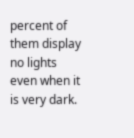percent of them display no lights even when it is very dark.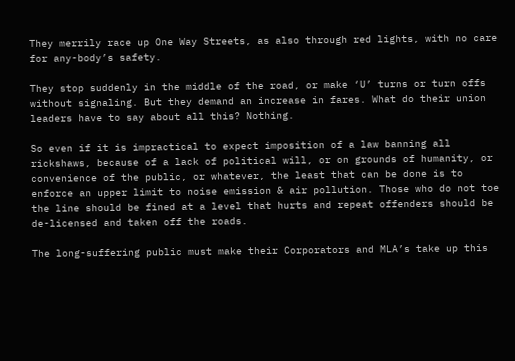They merrily race up One Way Streets, as also through red lights, with no care for any-body’s safety.

They stop suddenly in the middle of the road, or make ‘U’ turns or turn offs without signaling. But they demand an increase in fares. What do their union leaders have to say about all this? Nothing.

So even if it is impractical to expect imposition of a law banning all rickshaws, because of a lack of political will, or on grounds of humanity, or convenience of the public, or whatever, the least that can be done is to enforce an upper limit to noise emission & air pollution. Those who do not toe the line should be fined at a level that hurts and repeat offenders should be de-licensed and taken off the roads.

The long-suffering public must make their Corporators and MLA’s take up this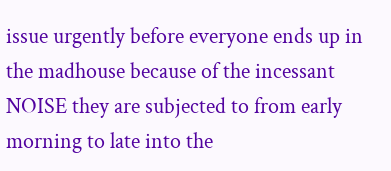issue urgently before everyone ends up in the madhouse because of the incessant NOISE they are subjected to from early morning to late into the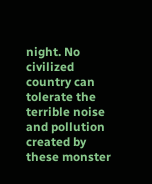night. No civilized country can tolerate the terrible noise and pollution created by these monster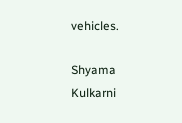vehicles.

Shyama Kulkarni